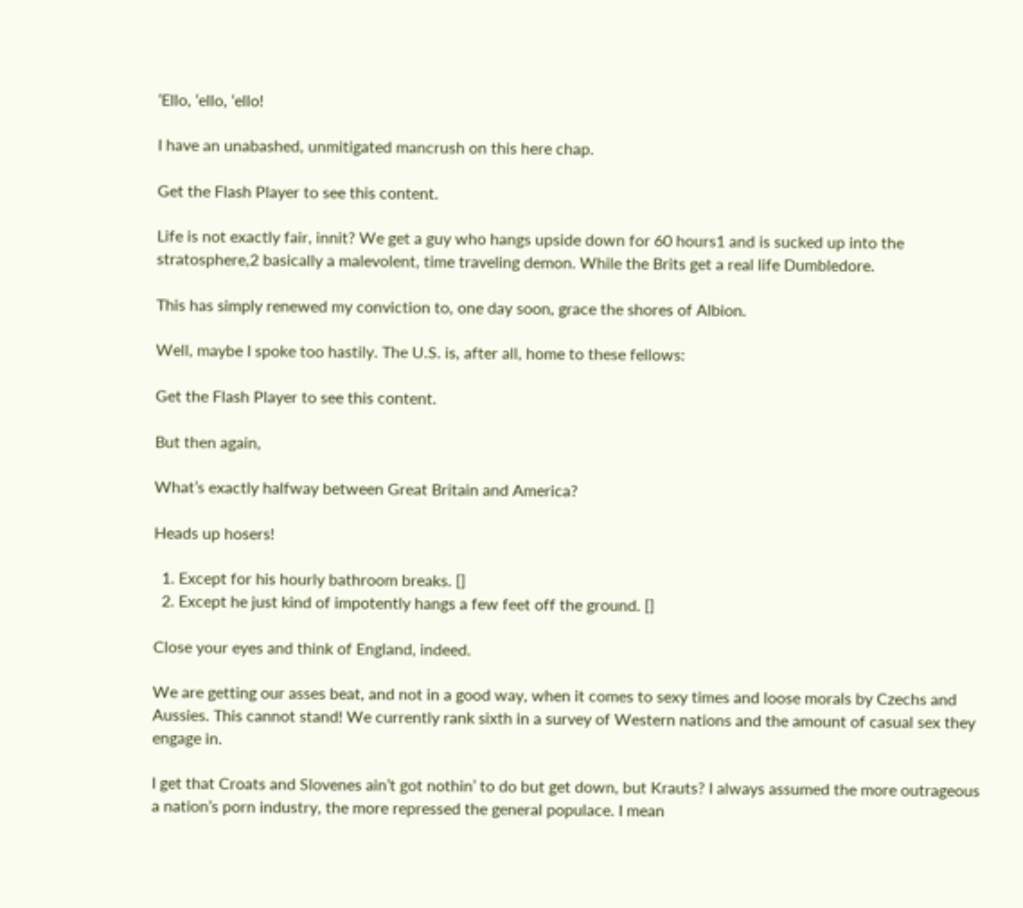‘Ello, ‘ello, ‘ello!

I have an unabashed, unmitigated mancrush on this here chap.

Get the Flash Player to see this content.

Life is not exactly fair, innit? We get a guy who hangs upside down for 60 hours1 and is sucked up into the stratosphere,2 basically a malevolent, time traveling demon. While the Brits get a real life Dumbledore.

This has simply renewed my conviction to, one day soon, grace the shores of Albion.

Well, maybe I spoke too hastily. The U.S. is, after all, home to these fellows:

Get the Flash Player to see this content.

But then again,

What’s exactly halfway between Great Britain and America?

Heads up hosers!

  1. Except for his hourly bathroom breaks. []
  2. Except he just kind of impotently hangs a few feet off the ground. []

Close your eyes and think of England, indeed.

We are getting our asses beat, and not in a good way, when it comes to sexy times and loose morals by Czechs and Aussies. This cannot stand! We currently rank sixth in a survey of Western nations and the amount of casual sex they engage in.

I get that Croats and Slovenes ain’t got nothin’ to do but get down, but Krauts? I always assumed the more outrageous a nation’s porn industry, the more repressed the general populace. I mean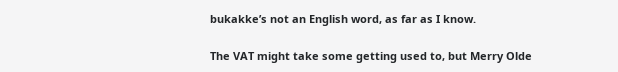bukakke’s not an English word, as far as I know.

The VAT might take some getting used to, but Merry Olde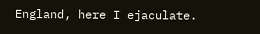England, here I ejaculate.